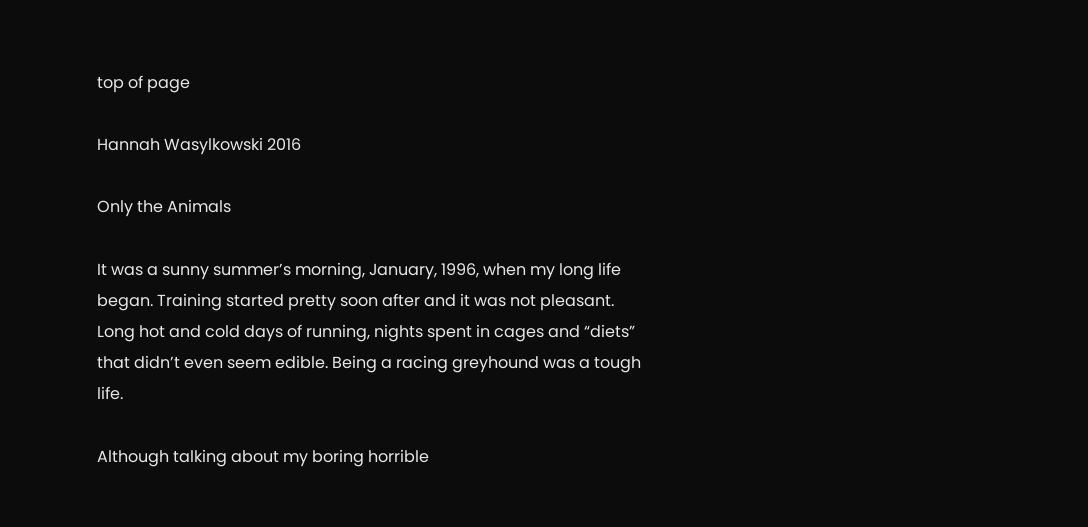top of page

Hannah Wasylkowski 2016

Only the Animals

It was a sunny summer’s morning, January, 1996, when my long life began. Training started pretty soon after and it was not pleasant. Long hot and cold days of running, nights spent in cages and “diets” that didn’t even seem edible. Being a racing greyhound was a tough life.

Although talking about my boring horrible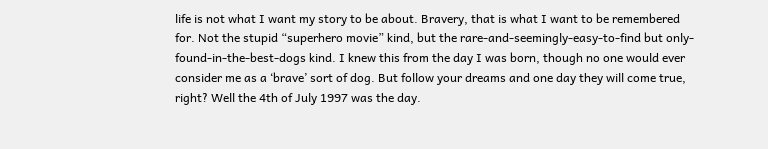life is not what I want my story to be about. Bravery, that is what I want to be remembered for. Not the stupid “superhero movie” kind, but the rare-and-seemingly-easy-to-find but only-found-in-the-best-dogs kind. I knew this from the day I was born, though no one would ever consider me as a ‘brave’ sort of dog. But follow your dreams and one day they will come true, right? Well the 4th of July 1997 was the day.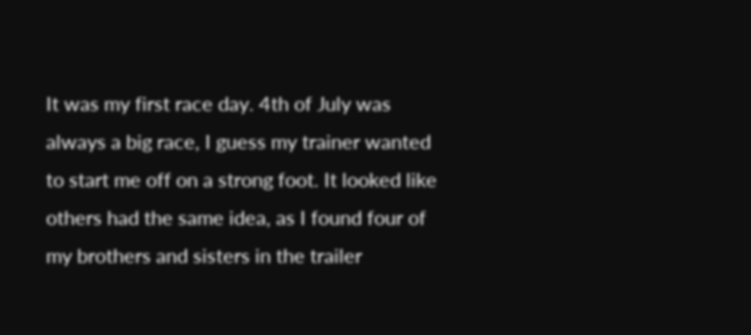It was my first race day. 4th of July was always a big race, I guess my trainer wanted to start me off on a strong foot. It looked like others had the same idea, as I found four of my brothers and sisters in the trailer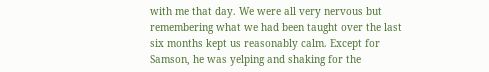with me that day. We were all very nervous but remembering what we had been taught over the last six months kept us reasonably calm. Except for Samson, he was yelping and shaking for the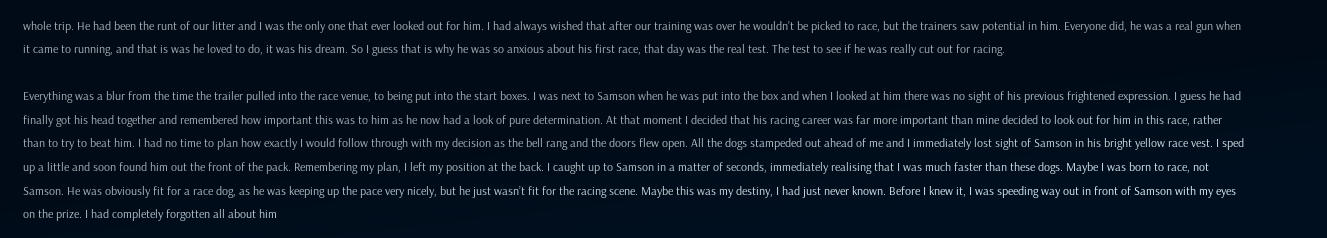whole trip. He had been the runt of our litter and I was the only one that ever looked out for him. I had always wished that after our training was over he wouldn’t be picked to race, but the trainers saw potential in him. Everyone did, he was a real gun when it came to running, and that is was he loved to do, it was his dream. So I guess that is why he was so anxious about his first race, that day was the real test. The test to see if he was really cut out for racing.

Everything was a blur from the time the trailer pulled into the race venue, to being put into the start boxes. I was next to Samson when he was put into the box and when I looked at him there was no sight of his previous frightened expression. I guess he had finally got his head together and remembered how important this was to him as he now had a look of pure determination. At that moment I decided that his racing career was far more important than mine decided to look out for him in this race, rather than to try to beat him. I had no time to plan how exactly I would follow through with my decision as the bell rang and the doors flew open. All the dogs stampeded out ahead of me and I immediately lost sight of Samson in his bright yellow race vest. I sped up a little and soon found him out the front of the pack. Remembering my plan, I left my position at the back. I caught up to Samson in a matter of seconds, immediately realising that I was much faster than these dogs. Maybe I was born to race, not Samson. He was obviously fit for a race dog, as he was keeping up the pace very nicely, but he just wasn’t fit for the racing scene. Maybe this was my destiny, I had just never known. Before I knew it, I was speeding way out in front of Samson with my eyes on the prize. I had completely forgotten all about him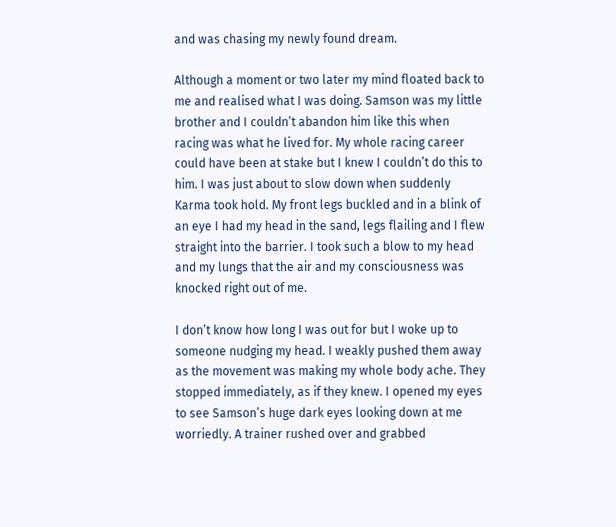and was chasing my newly found dream.

Although a moment or two later my mind floated back to me and realised what I was doing. Samson was my little brother and I couldn’t abandon him like this when racing was what he lived for. My whole racing career could have been at stake but I knew I couldn’t do this to him. I was just about to slow down when suddenly Karma took hold. My front legs buckled and in a blink of an eye I had my head in the sand, legs flailing and I flew straight into the barrier. I took such a blow to my head and my lungs that the air and my consciousness was knocked right out of me.

I don’t know how long I was out for but I woke up to someone nudging my head. I weakly pushed them away as the movement was making my whole body ache. They stopped immediately, as if they knew. I opened my eyes to see Samson’s huge dark eyes looking down at me worriedly. A trainer rushed over and grabbed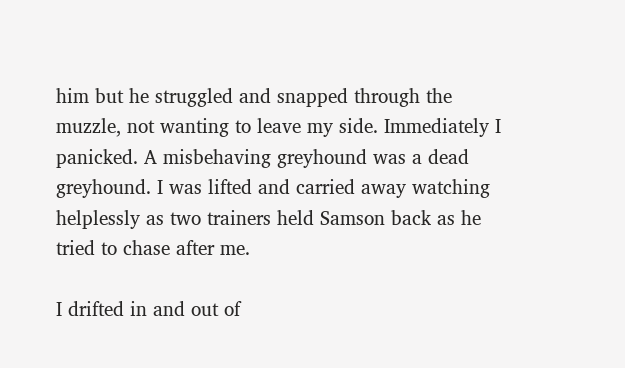him but he struggled and snapped through the muzzle, not wanting to leave my side. Immediately I panicked. A misbehaving greyhound was a dead greyhound. I was lifted and carried away watching helplessly as two trainers held Samson back as he tried to chase after me.

I drifted in and out of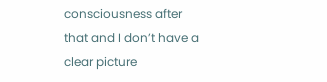consciousness after that and I don’t have a clear picture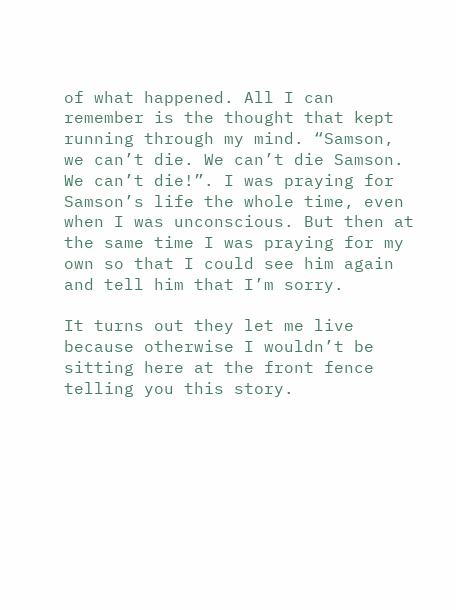of what happened. All I can remember is the thought that kept running through my mind. “Samson, we can’t die. We can’t die Samson. We can’t die!”. I was praying for Samson’s life the whole time, even when I was unconscious. But then at the same time I was praying for my own so that I could see him again and tell him that I’m sorry.

It turns out they let me live because otherwise I wouldn’t be sitting here at the front fence telling you this story.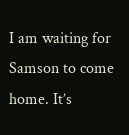I am waiting for Samson to come home. It’s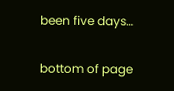been five days…

bottom of page